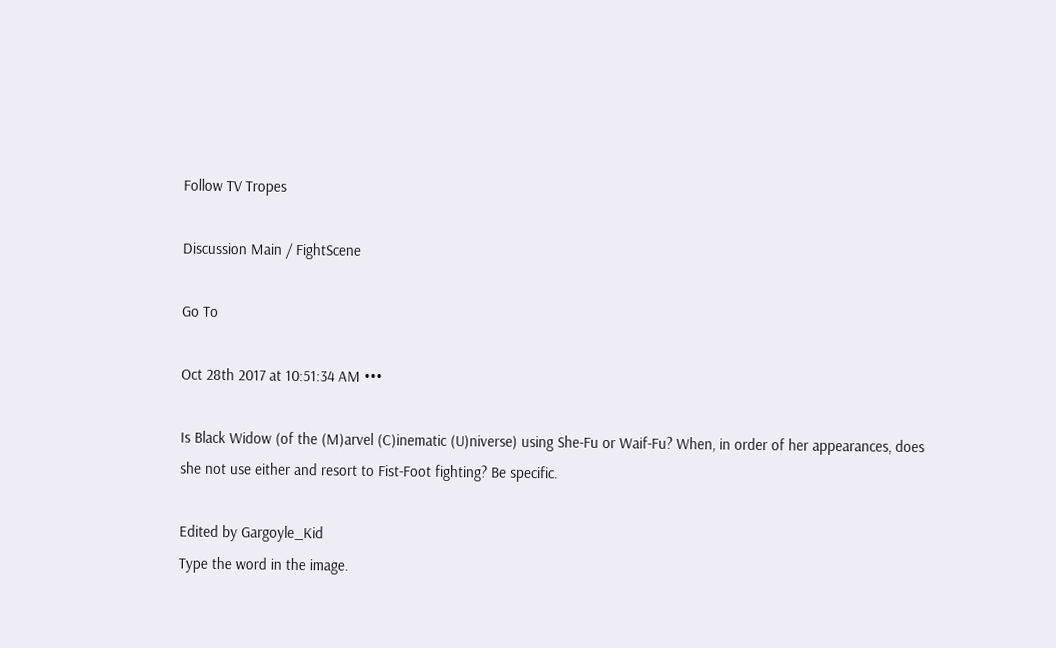Follow TV Tropes

Discussion Main / FightScene

Go To

Oct 28th 2017 at 10:51:34 AM •••

Is Black Widow (of the (M)arvel (C)inematic (U)niverse) using She-Fu or Waif-Fu? When, in order of her appearances, does she not use either and resort to Fist-Foot fighting? Be specific.

Edited by Gargoyle_Kid
Type the word in the image.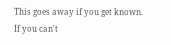This goes away if you get known.
If you can't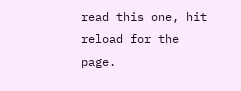read this one, hit reload for the page.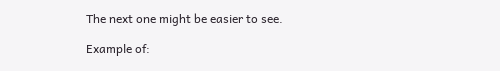The next one might be easier to see.

Example of: